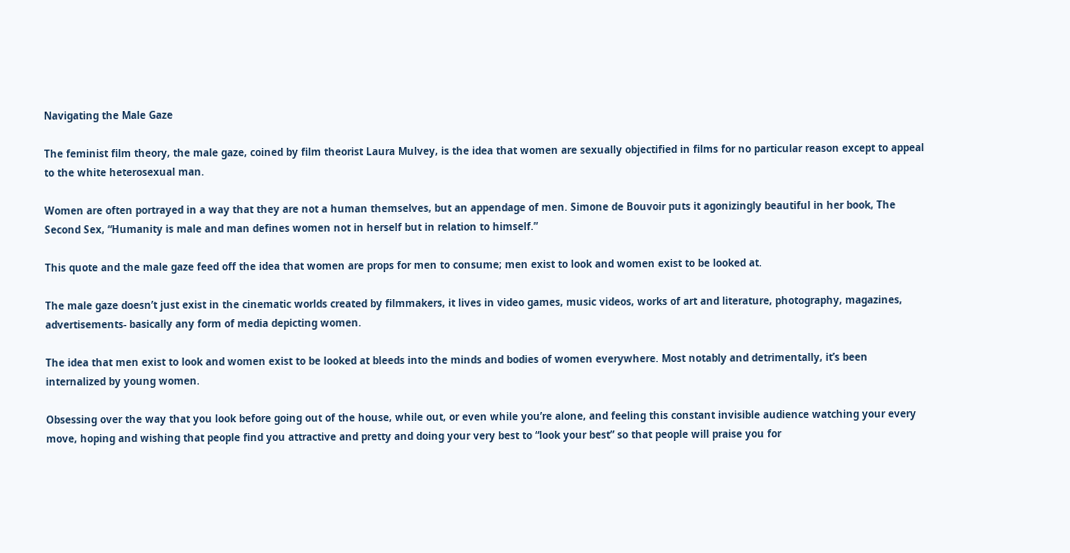Navigating the Male Gaze

The feminist film theory, the male gaze, coined by film theorist Laura Mulvey, is the idea that women are sexually objectified in films for no particular reason except to appeal to the white heterosexual man.

Women are often portrayed in a way that they are not a human themselves, but an appendage of men. Simone de Bouvoir puts it agonizingly beautiful in her book, The Second Sex, “Humanity is male and man defines women not in herself but in relation to himself.”

This quote and the male gaze feed off the idea that women are props for men to consume; men exist to look and women exist to be looked at.

The male gaze doesn’t just exist in the cinematic worlds created by filmmakers, it lives in video games, music videos, works of art and literature, photography, magazines, advertisements- basically any form of media depicting women.

The idea that men exist to look and women exist to be looked at bleeds into the minds and bodies of women everywhere. Most notably and detrimentally, it’s been internalized by young women.

Obsessing over the way that you look before going out of the house, while out, or even while you’re alone, and feeling this constant invisible audience watching your every move, hoping and wishing that people find you attractive and pretty and doing your very best to “look your best” so that people will praise you for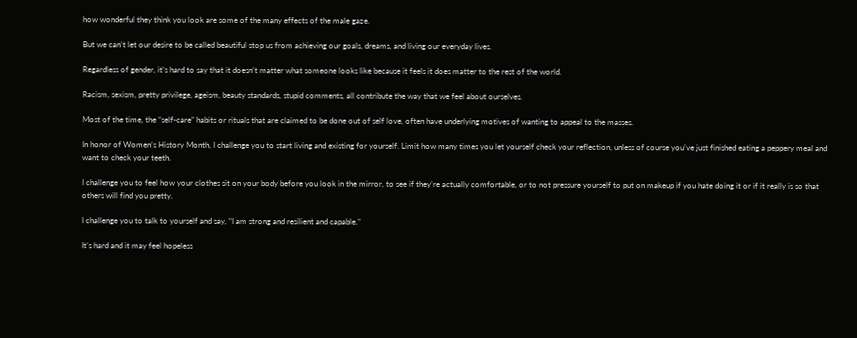how wonderful they think you look are some of the many effects of the male gaze.

But we can’t let our desire to be called beautiful stop us from achieving our goals, dreams, and living our everyday lives.

Regardless of gender, it’s hard to say that it doesn’t matter what someone looks like because it feels it does matter to the rest of the world.

Racism, sexism, pretty privilege, ageism, beauty standards, stupid comments, all contribute the way that we feel about ourselves.

Most of the time, the “self-care” habits or rituals that are claimed to be done out of self love, often have underlying motives of wanting to appeal to the masses.

In honor of Women’s History Month, I challenge you to start living and existing for yourself. Limit how many times you let yourself check your reflection, unless of course you’ve just finished eating a peppery meal and want to check your teeth.

I challenge you to feel how your clothes sit on your body before you look in the mirror, to see if they’re actually comfortable, or to not pressure yourself to put on makeup if you hate doing it or if it really is so that others will find you pretty.

I challenge you to talk to yourself and say, “I am strong and resilient and capable.”

It’s hard and it may feel hopeless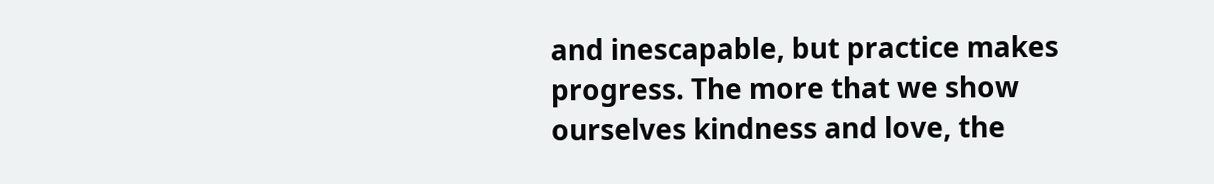and inescapable, but practice makes progress. The more that we show ourselves kindness and love, the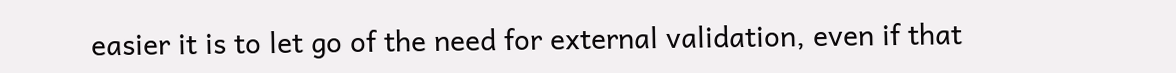easier it is to let go of the need for external validation, even if that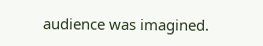audience was imagined.